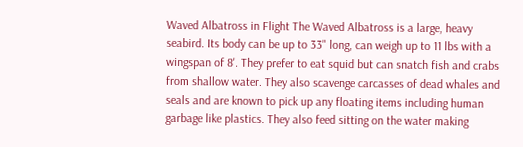Waved Albatross in Flight The Waved Albatross is a large, heavy seabird. Its body can be up to 33" long, can weigh up to 11 lbs with a wingspan of 8'. They prefer to eat squid but can snatch fish and crabs from shallow water. They also scavenge carcasses of dead whales and seals and are known to pick up any floating items including human garbage like plastics. They also feed sitting on the water making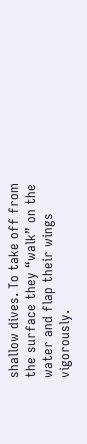shallow dives. To take off from the surface they “walk” on the water and flap their wings vigorously.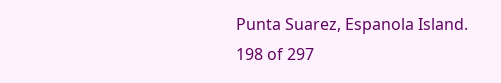Punta Suarez, Espanola Island.
198 of 297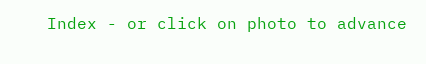Index - or click on photo to advance